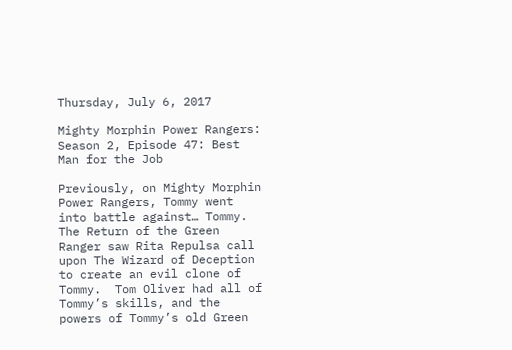Thursday, July 6, 2017

Mighty Morphin Power Rangers: Season 2, Episode 47: Best Man for the Job

Previously, on Mighty Morphin Power Rangers, Tommy went into battle against… Tommy.  The Return of the Green Ranger saw Rita Repulsa call upon The Wizard of Deception to create an evil clone of Tommy.  Tom Oliver had all of Tommy’s skills, and the powers of Tommy’s old Green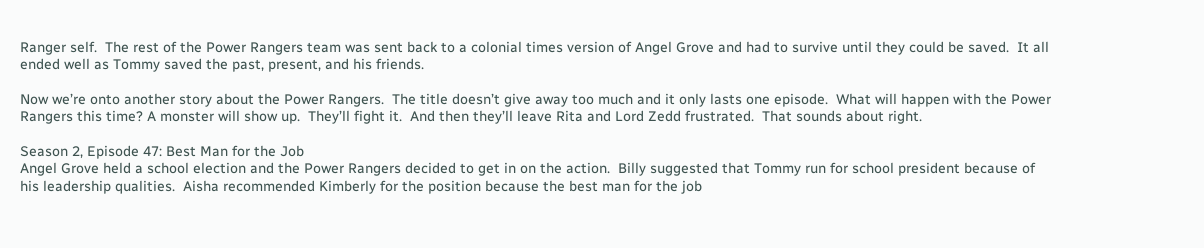Ranger self.  The rest of the Power Rangers team was sent back to a colonial times version of Angel Grove and had to survive until they could be saved.  It all ended well as Tommy saved the past, present, and his friends.

Now we’re onto another story about the Power Rangers.  The title doesn’t give away too much and it only lasts one episode.  What will happen with the Power Rangers this time? A monster will show up.  They’ll fight it.  And then they’ll leave Rita and Lord Zedd frustrated.  That sounds about right.

Season 2, Episode 47: Best Man for the Job
Angel Grove held a school election and the Power Rangers decided to get in on the action.  Billy suggested that Tommy run for school president because of his leadership qualities.  Aisha recommended Kimberly for the position because the best man for the job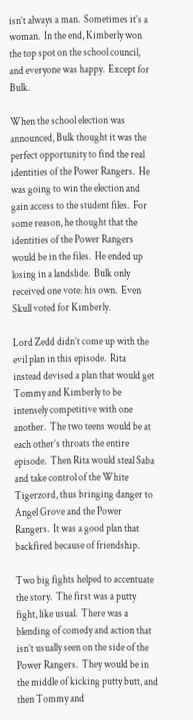isn’t always a man.  Sometimes it’s a woman.  In the end, Kimberly won the top spot on the school council, and everyone was happy.  Except for Bulk.

When the school election was announced, Bulk thought it was the perfect opportunity to find the real identities of the Power Rangers.  He was going to win the election and gain access to the student files.  For some reason, he thought that the identities of the Power Rangers would be in the files.  He ended up losing in a landslide.  Bulk only received one vote: his own.  Even Skull voted for Kimberly.

Lord Zedd didn’t come up with the evil plan in this episode.  Rita instead devised a plan that would get Tommy and Kimberly to be intensely competitive with one another.  The two teens would be at each other’s throats the entire episode.  Then Rita would steal Saba and take control of the White Tigerzord, thus bringing danger to Angel Grove and the Power Rangers.  It was a good plan that backfired because of friendship.

Two big fights helped to accentuate the story.  The first was a putty fight, like usual.  There was a blending of comedy and action that isn’t usually seen on the side of the Power Rangers.  They would be in the middle of kicking putty butt, and then Tommy and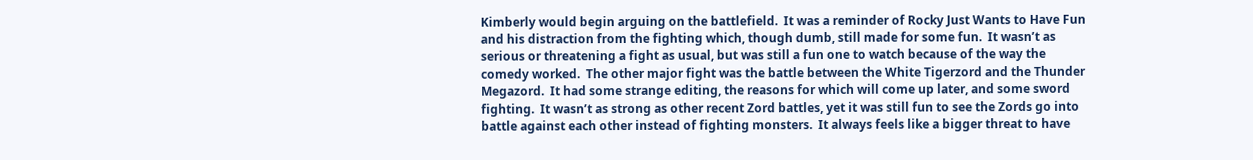Kimberly would begin arguing on the battlefield.  It was a reminder of Rocky Just Wants to Have Fun and his distraction from the fighting which, though dumb, still made for some fun.  It wasn’t as serious or threatening a fight as usual, but was still a fun one to watch because of the way the comedy worked.  The other major fight was the battle between the White Tigerzord and the Thunder Megazord.  It had some strange editing, the reasons for which will come up later, and some sword fighting.  It wasn’t as strong as other recent Zord battles, yet it was still fun to see the Zords go into battle against each other instead of fighting monsters.  It always feels like a bigger threat to have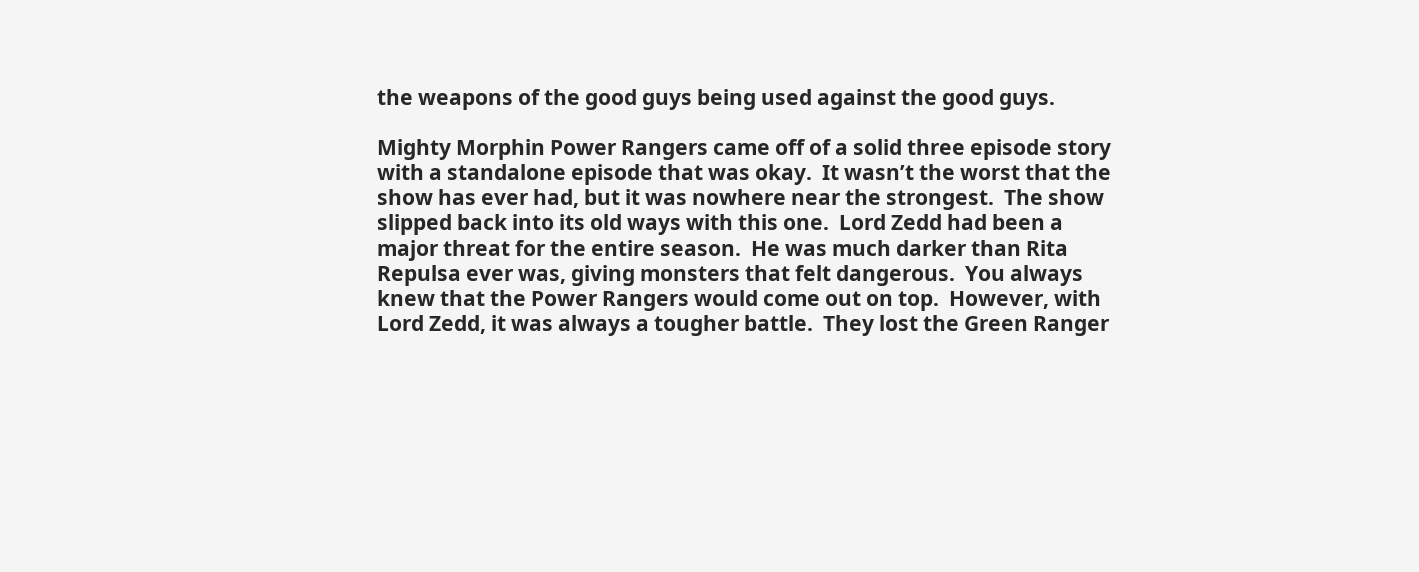the weapons of the good guys being used against the good guys.

Mighty Morphin Power Rangers came off of a solid three episode story with a standalone episode that was okay.  It wasn’t the worst that the show has ever had, but it was nowhere near the strongest.  The show slipped back into its old ways with this one.  Lord Zedd had been a major threat for the entire season.  He was much darker than Rita Repulsa ever was, giving monsters that felt dangerous.  You always knew that the Power Rangers would come out on top.  However, with Lord Zedd, it was always a tougher battle.  They lost the Green Ranger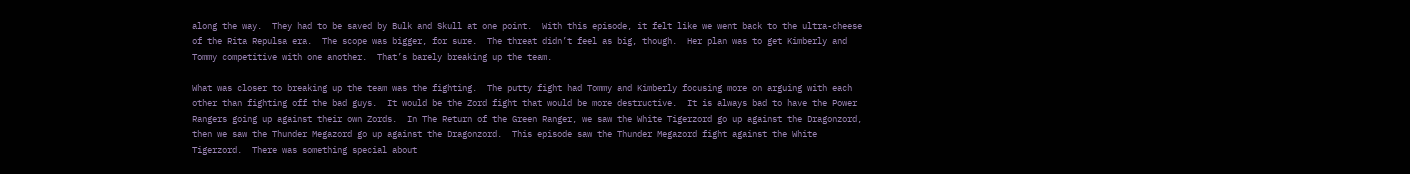along the way.  They had to be saved by Bulk and Skull at one point.  With this episode, it felt like we went back to the ultra-cheese of the Rita Repulsa era.  The scope was bigger, for sure.  The threat didn’t feel as big, though.  Her plan was to get Kimberly and Tommy competitive with one another.  That’s barely breaking up the team.

What was closer to breaking up the team was the fighting.  The putty fight had Tommy and Kimberly focusing more on arguing with each other than fighting off the bad guys.  It would be the Zord fight that would be more destructive.  It is always bad to have the Power Rangers going up against their own Zords.  In The Return of the Green Ranger, we saw the White Tigerzord go up against the Dragonzord, then we saw the Thunder Megazord go up against the Dragonzord.  This episode saw the Thunder Megazord fight against the White Tigerzord.  There was something special about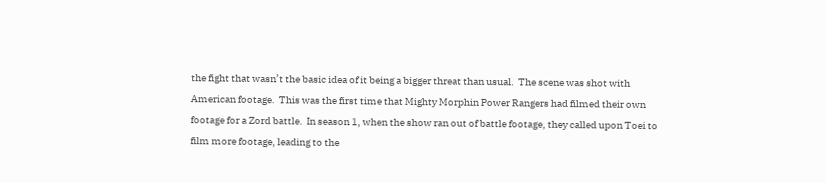the fight that wasn’t the basic idea of it being a bigger threat than usual.  The scene was shot with American footage.  This was the first time that Mighty Morphin Power Rangers had filmed their own footage for a Zord battle.  In season 1, when the show ran out of battle footage, they called upon Toei to film more footage, leading to the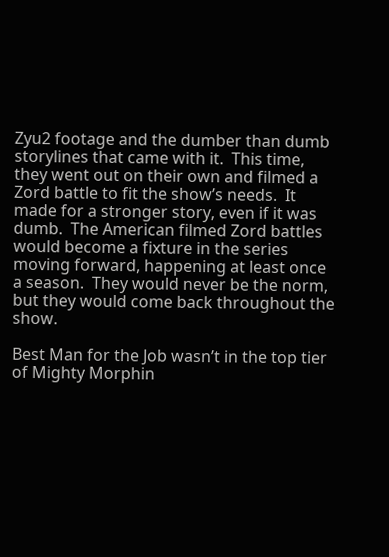Zyu2 footage and the dumber than dumb storylines that came with it.  This time, they went out on their own and filmed a Zord battle to fit the show’s needs.  It made for a stronger story, even if it was dumb.  The American filmed Zord battles would become a fixture in the series moving forward, happening at least once a season.  They would never be the norm, but they would come back throughout the show.

Best Man for the Job wasn’t in the top tier of Mighty Morphin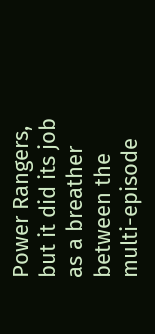Power Rangers, but it did its job as a breather between the multi-episode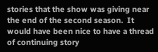stories that the show was giving near the end of the second season.  It would have been nice to have a thread of continuing story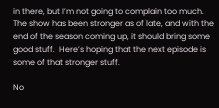in there, but I’m not going to complain too much.  The show has been stronger as of late, and with the end of the season coming up, it should bring some good stuff.  Here’s hoping that the next episode is some of that stronger stuff.

No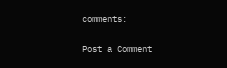comments:

Post a Comment